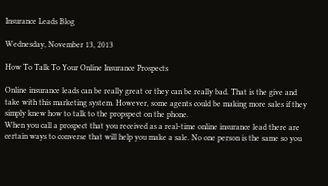Insurance Leads Blog

Wednesday, November 13, 2013

How To Talk To Your Online Insurance Prospects

Online insurance leads can be really great or they can be really bad. That is the give and take with this marketing system. However, some agents could be making more sales if they simply knew how to talk to the propspect on the phone.
When you call a prospect that you received as a real-time online insurance lead there are certain ways to converse that will help you make a sale. No one person is the same so you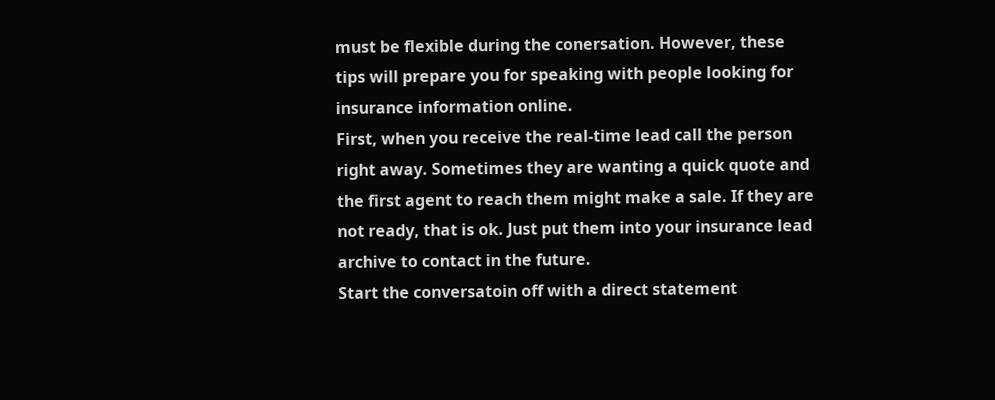must be flexible during the conersation. However, these tips will prepare you for speaking with people looking for insurance information online.
First, when you receive the real-time lead call the person right away. Sometimes they are wanting a quick quote and the first agent to reach them might make a sale. If they are not ready, that is ok. Just put them into your insurance lead archive to contact in the future.
Start the conversatoin off with a direct statement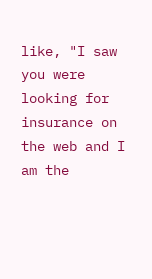like, "I saw you were looking for insurance on the web and I am the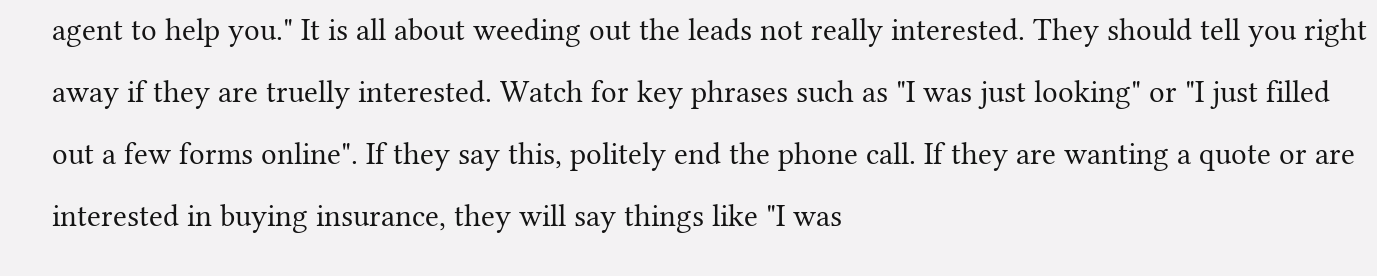agent to help you." It is all about weeding out the leads not really interested. They should tell you right away if they are truelly interested. Watch for key phrases such as "I was just looking" or "I just filled out a few forms online". If they say this, politely end the phone call. If they are wanting a quote or are interested in buying insurance, they will say things like "I was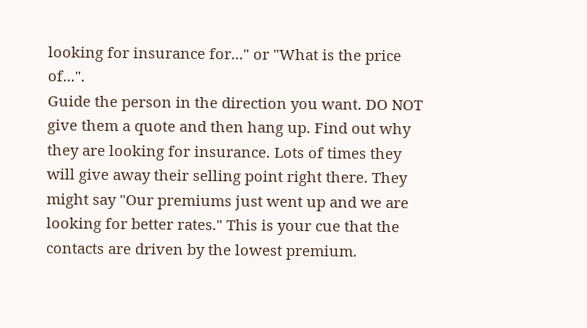looking for insurance for..." or "What is the price of...".
Guide the person in the direction you want. DO NOT give them a quote and then hang up. Find out why they are looking for insurance. Lots of times they will give away their selling point right there. They might say "Our premiums just went up and we are looking for better rates." This is your cue that the contacts are driven by the lowest premium.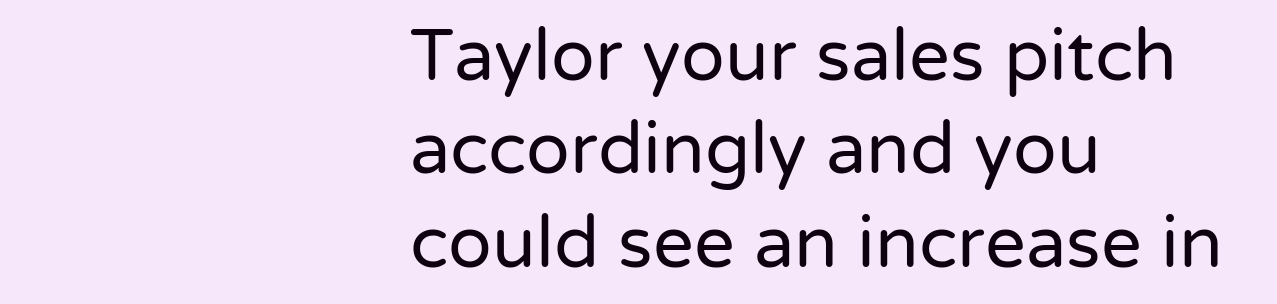Taylor your sales pitch accordingly and you could see an increase in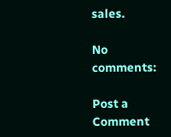sales.

No comments:

Post a Comment